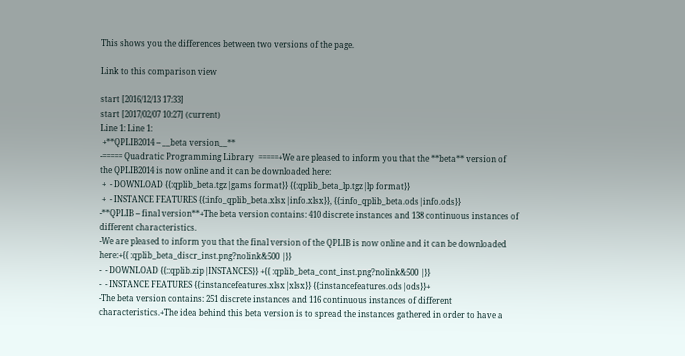This shows you the differences between two versions of the page.

Link to this comparison view

start [2016/12/13 17:33]
start [2017/02/07 10:27] (current)
Line 1: Line 1:
 +**QPLIB2014 -- __beta version__**
-===== Quadratic Programming Library  =====+We are pleased to inform you that the **beta** version of the QPLIB2014 is now online and it can be downloaded here:
 +  - DOWNLOAD {{:qplib_beta.tgz|gams format}} {{:qplib_beta_lp.tgz|lp format}}
 +  - INSTANCE FEATURES {{:info_qplib_beta.xlsx|info.xlsx}}, {{:info_qplib_beta.ods|info.ods}}
-**QPLIB -- final version**+The beta version contains: 410 discrete instances and 138 continuous instances of different characteristics.
-We are pleased to inform you that the final version of the QPLIB is now online and it can be downloaded here:+{{ :qplib_beta_discr_inst.png?nolink&500 |}}
-  - DOWNLOAD {{::qplib.zip|INSTANCES}} +{{ :qplib_beta_cont_inst.png?nolink&500 |}}
-  - INSTANCE FEATURES {{:instancefeatures.xlsx|xlsx}} {{:instancefeatures.ods|ods}}+
-The beta version contains: 251 discrete instances and 116 continuous instances of different characteristics.+The idea behind this beta version is to spread the instances gathered in order to have a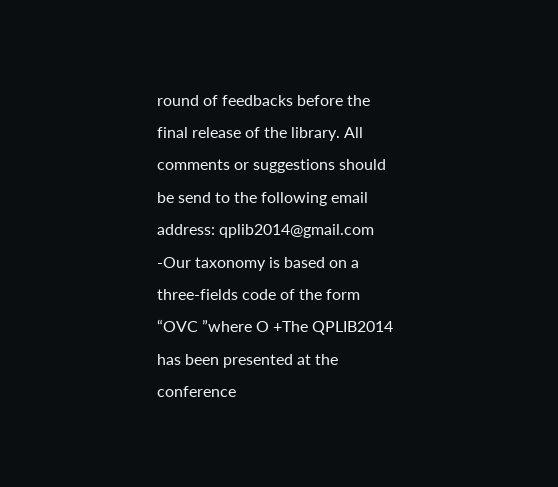round of feedbacks before the final release of the library. All comments or suggestions should be send to the following email address: qplib2014@gmail.com
-Our taxonomy is based on a three-fields code of the form “OVC ”where O +The QPLIB2014 has been presented at the conference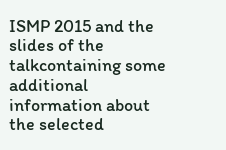ISMP 2015 and the slides of the talkcontaining some additional information about the selected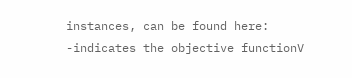instances, can be found here:
-indicates the objective functionV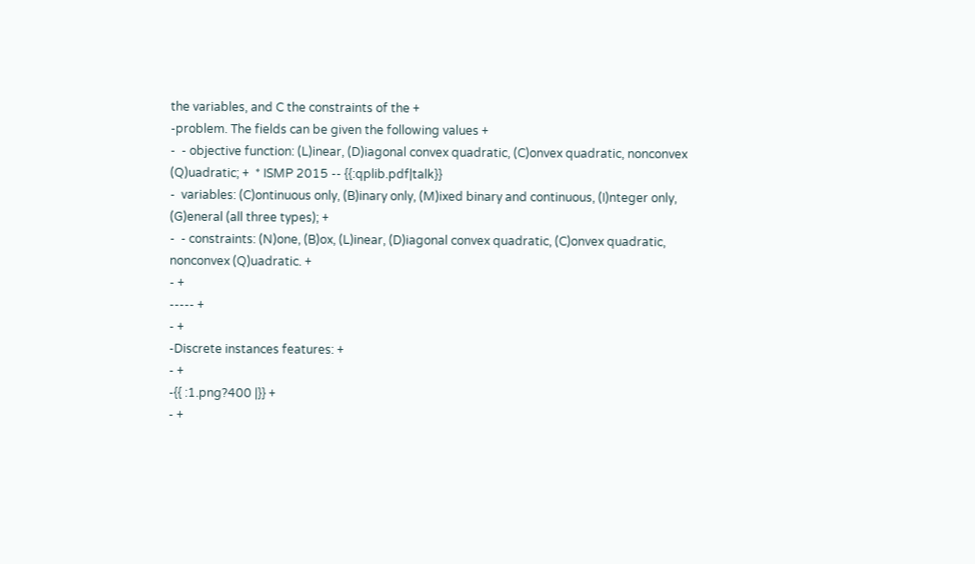the variables, and C the constraints of the +
-problem. The fields can be given the following values +
-  - objective function: (L)inear, (D)iagonal convex quadratic, (C)onvex quadratic, nonconvex (Q)uadratic; +  * ISMP 2015 -- {{:qplib.pdf|talk}}
-  variables: (C)ontinuous only, (B)inary only, (M)ixed binary and continuous, (I)nteger only, (G)eneral (all three types); +
-  - constraints: (N)one, (B)ox, (L)inear, (D)iagonal convex quadratic, (C)onvex quadratic, nonconvex (Q)uadratic. +
- +
----- +
- +
-Discrete instances features: +
- +
-{{ :1.png?400 |}} +
- +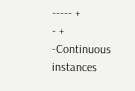----- +
- +
-Continuous instances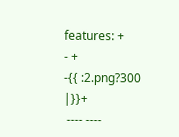features: +
- +
-{{ :2.png?300 |}}+
 ---- ----